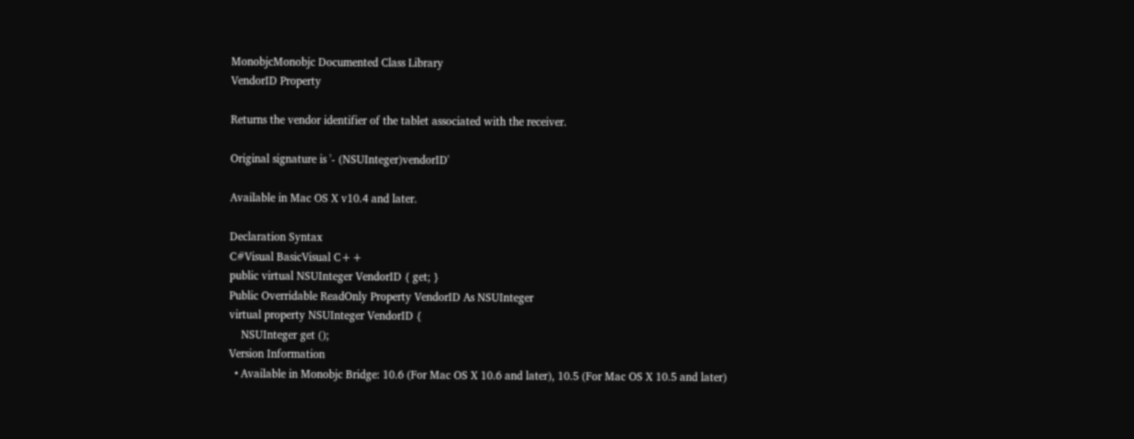MonobjcMonobjc Documented Class Library
VendorID Property

Returns the vendor identifier of the tablet associated with the receiver.

Original signature is '- (NSUInteger)vendorID'

Available in Mac OS X v10.4 and later.

Declaration Syntax
C#Visual BasicVisual C++
public virtual NSUInteger VendorID { get; }
Public Overridable ReadOnly Property VendorID As NSUInteger
virtual property NSUInteger VendorID {
    NSUInteger get ();
Version Information
  • Available in Monobjc Bridge: 10.6 (For Mac OS X 10.6 and later), 10.5 (For Mac OS X 10.5 and later)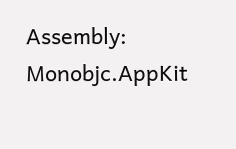Assembly: Monobjc.AppKit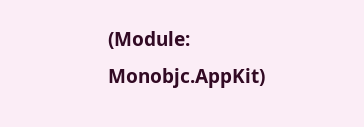(Module: Monobjc.AppKit)